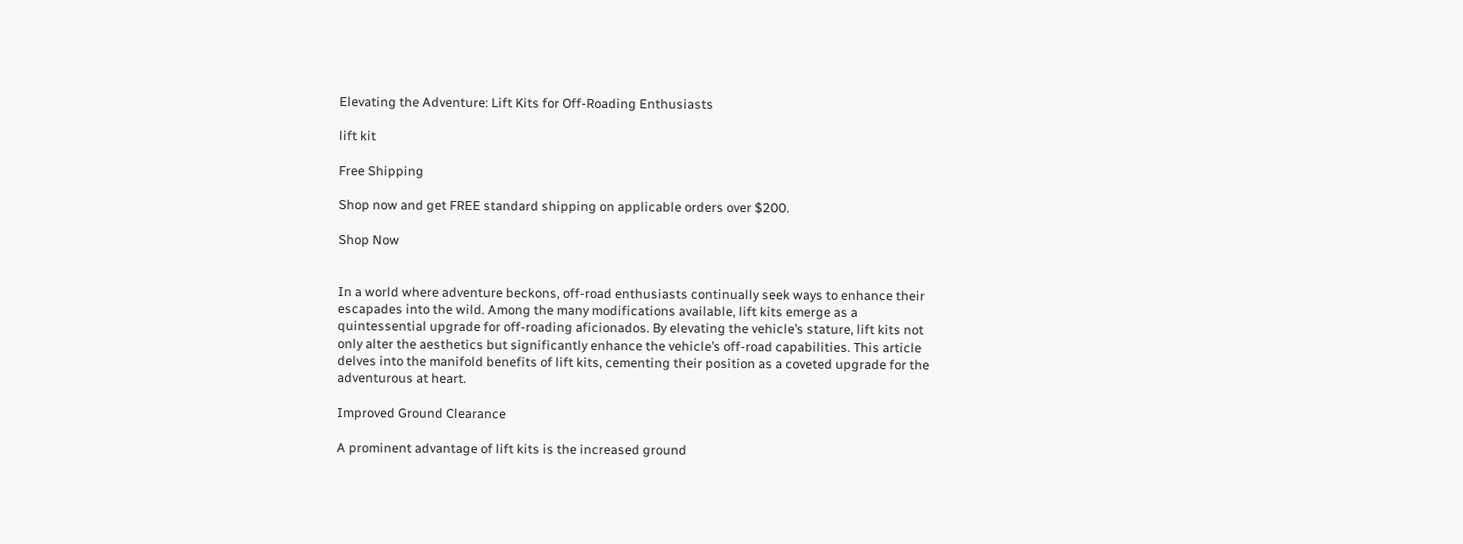Elevating the Adventure: Lift Kits for Off-Roading Enthusiasts

lift kit

Free Shipping

Shop now and get FREE standard shipping on applicable orders over $200.

Shop Now


In a world where adventure beckons, off-road enthusiasts continually seek ways to enhance their escapades into the wild. Among the many modifications available, lift kits emerge as a quintessential upgrade for off-roading aficionados. By elevating the vehicle’s stature, lift kits not only alter the aesthetics but significantly enhance the vehicle’s off-road capabilities. This article delves into the manifold benefits of lift kits, cementing their position as a coveted upgrade for the adventurous at heart.

Improved Ground Clearance

A prominent advantage of lift kits is the increased ground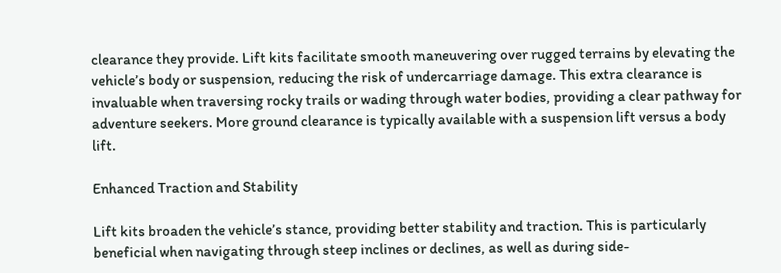clearance they provide. Lift kits facilitate smooth maneuvering over rugged terrains by elevating the vehicle’s body or suspension, reducing the risk of undercarriage damage. This extra clearance is invaluable when traversing rocky trails or wading through water bodies, providing a clear pathway for adventure seekers. More ground clearance is typically available with a suspension lift versus a body lift.

Enhanced Traction and Stability

Lift kits broaden the vehicle’s stance, providing better stability and traction. This is particularly beneficial when navigating through steep inclines or declines, as well as during side-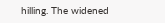hilling. The widened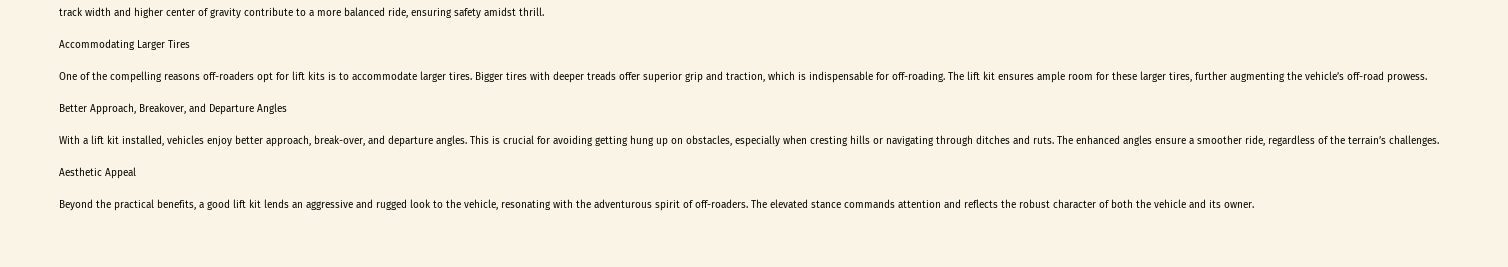track width and higher center of gravity contribute to a more balanced ride, ensuring safety amidst thrill.

Accommodating Larger Tires

One of the compelling reasons off-roaders opt for lift kits is to accommodate larger tires. Bigger tires with deeper treads offer superior grip and traction, which is indispensable for off-roading. The lift kit ensures ample room for these larger tires, further augmenting the vehicle’s off-road prowess.

Better Approach, Breakover, and Departure Angles

With a lift kit installed, vehicles enjoy better approach, break-over, and departure angles. This is crucial for avoiding getting hung up on obstacles, especially when cresting hills or navigating through ditches and ruts. The enhanced angles ensure a smoother ride, regardless of the terrain’s challenges.

Aesthetic Appeal

Beyond the practical benefits, a good lift kit lends an aggressive and rugged look to the vehicle, resonating with the adventurous spirit of off-roaders. The elevated stance commands attention and reflects the robust character of both the vehicle and its owner.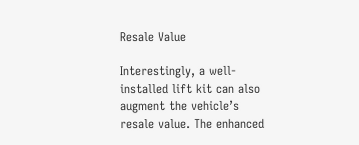Resale Value

Interestingly, a well-installed lift kit can also augment the vehicle’s resale value. The enhanced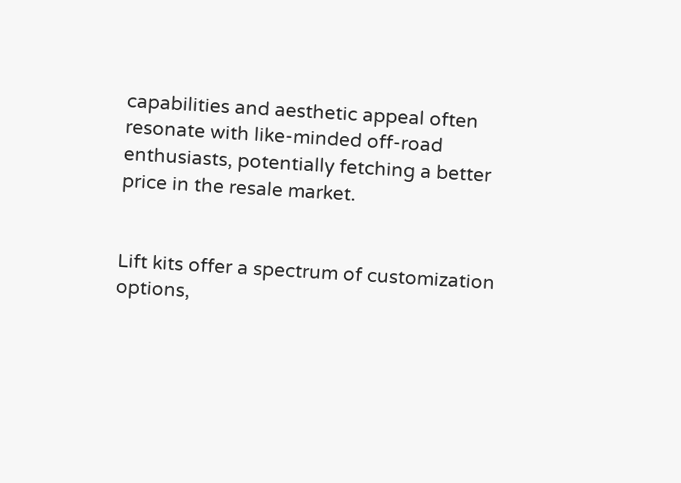capabilities and aesthetic appeal often resonate with like-minded off-road enthusiasts, potentially fetching a better price in the resale market.


Lift kits offer a spectrum of customization options,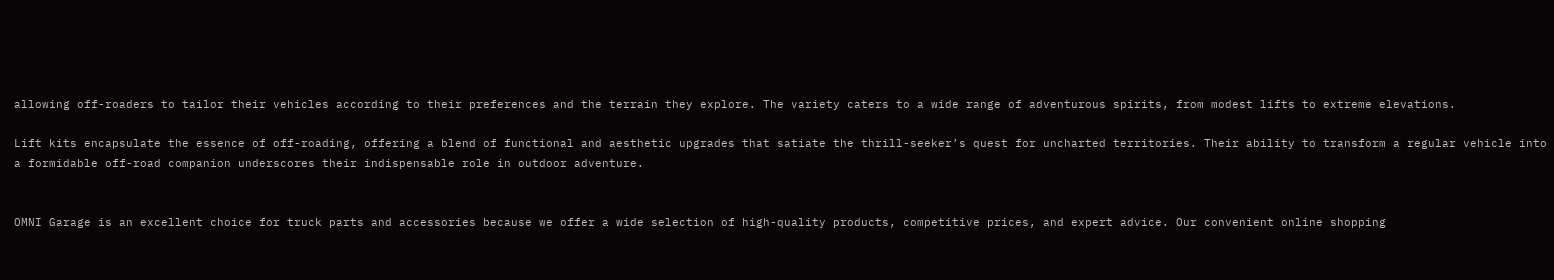allowing off-roaders to tailor their vehicles according to their preferences and the terrain they explore. The variety caters to a wide range of adventurous spirits, from modest lifts to extreme elevations.

Lift kits encapsulate the essence of off-roading, offering a blend of functional and aesthetic upgrades that satiate the thrill-seeker’s quest for uncharted territories. Their ability to transform a regular vehicle into a formidable off-road companion underscores their indispensable role in outdoor adventure.


OMNI Garage is an excellent choice for truck parts and accessories because we offer a wide selection of high-quality products, competitive prices, and expert advice. Our convenient online shopping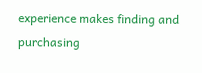experience makes finding and purchasing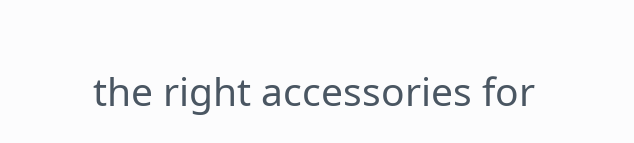the right accessories for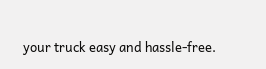your truck easy and hassle-free.